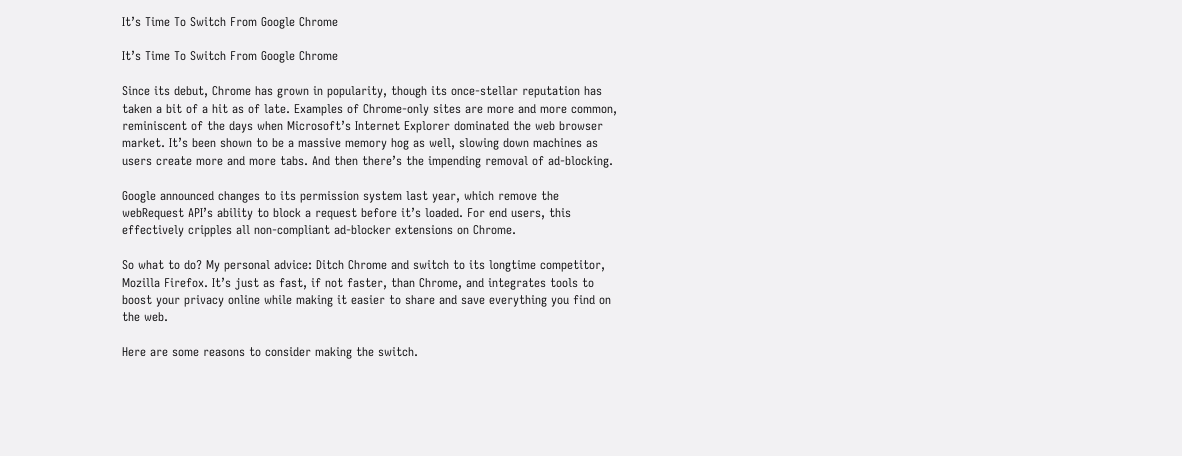It’s Time To Switch From Google Chrome

It’s Time To Switch From Google Chrome

Since its debut, Chrome has grown in popularity, though its once-stellar reputation has taken a bit of a hit as of late. Examples of Chrome-only sites are more and more common, reminiscent of the days when Microsoft’s Internet Explorer dominated the web browser market. It’s been shown to be a massive memory hog as well, slowing down machines as users create more and more tabs. And then there’s the impending removal of ad-blocking.

Google announced changes to its permission system last year, which remove the webRequest API’s ability to block a request before it’s loaded. For end users, this effectively cripples all non-compliant ad-blocker extensions on Chrome.

So what to do? My personal advice: Ditch Chrome and switch to its longtime competitor, Mozilla Firefox. It’s just as fast, if not faster, than Chrome, and integrates tools to boost your privacy online while making it easier to share and save everything you find on the web.

Here are some reasons to consider making the switch.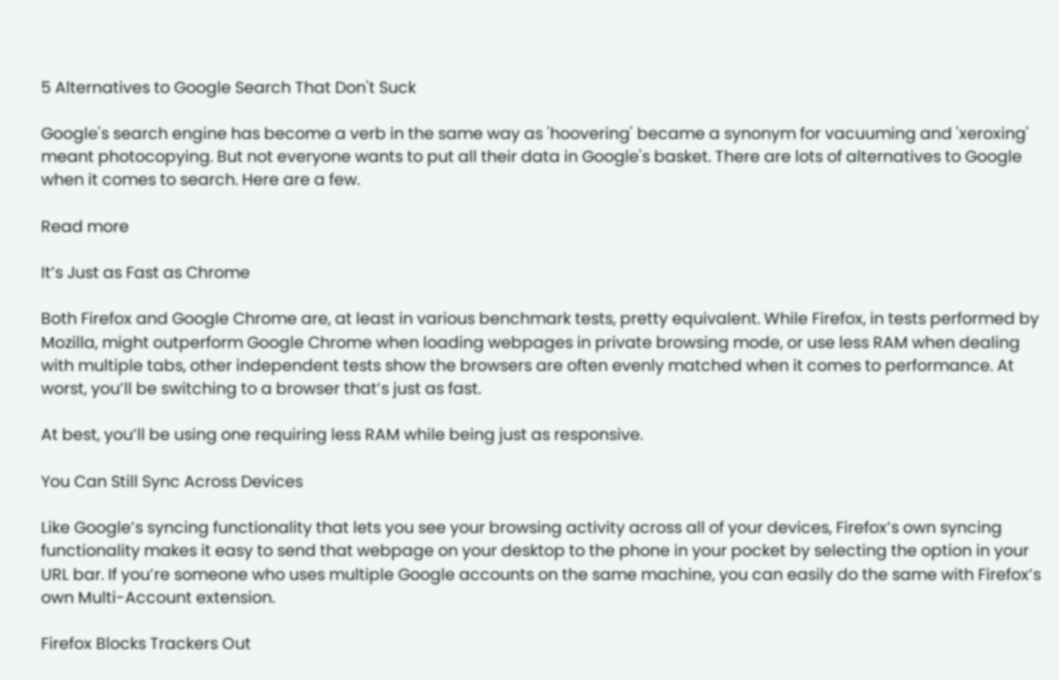5 Alternatives to Google Search That Don't Suck

Google's search engine has become a verb in the same way as 'hoovering' became a synonym for vacuuming and 'xeroxing' meant photocopying. But not everyone wants to put all their data in Google's basket. There are lots of alternatives to Google when it comes to search. Here are a few.

Read more

It’s Just as Fast as Chrome

Both Firefox and Google Chrome are, at least in various benchmark tests, pretty equivalent. While Firefox, in tests performed by Mozilla, might outperform Google Chrome when loading webpages in private browsing mode, or use less RAM when dealing with multiple tabs, other independent tests show the browsers are often evenly matched when it comes to performance. At worst, you’ll be switching to a browser that’s just as fast.

At best, you’ll be using one requiring less RAM while being just as responsive.

You Can Still Sync Across Devices

Like Google’s syncing functionality that lets you see your browsing activity across all of your devices, Firefox’s own syncing functionality makes it easy to send that webpage on your desktop to the phone in your pocket by selecting the option in your URL bar. If you’re someone who uses multiple Google accounts on the same machine, you can easily do the same with Firefox’s own Multi-Account extension.

Firefox Blocks Trackers Out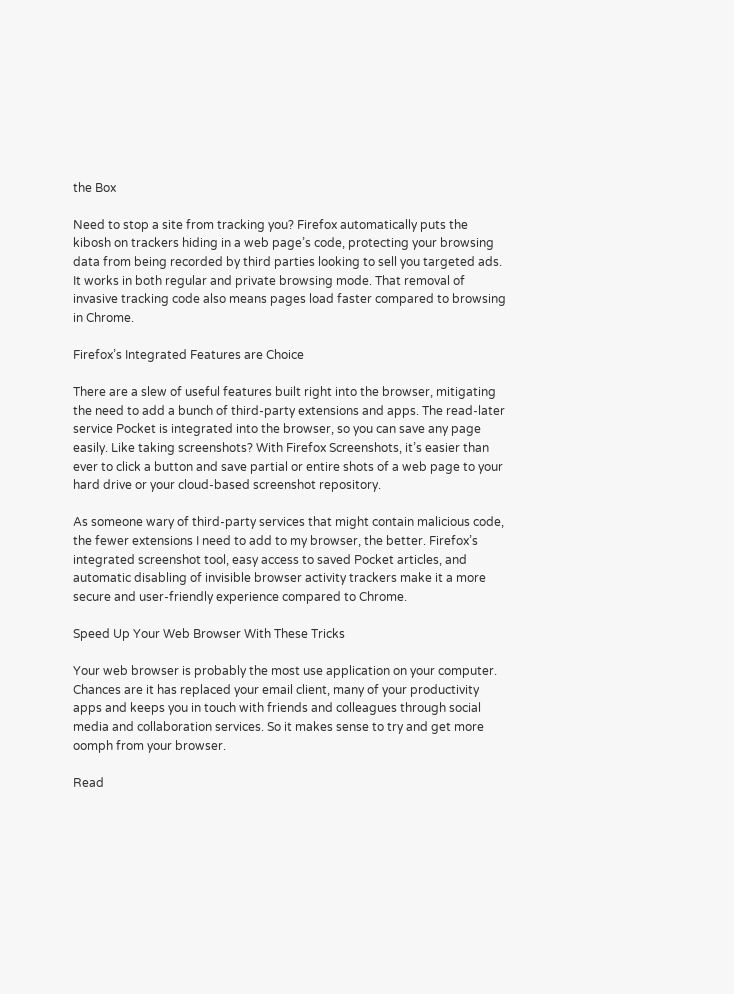the Box

Need to stop a site from tracking you? Firefox automatically puts the kibosh on trackers hiding in a web page’s code, protecting your browsing data from being recorded by third parties looking to sell you targeted ads. It works in both regular and private browsing mode. That removal of invasive tracking code also means pages load faster compared to browsing in Chrome.

Firefox’s Integrated Features are Choice

There are a slew of useful features built right into the browser, mitigating the need to add a bunch of third-party extensions and apps. The read-later service Pocket is integrated into the browser, so you can save any page easily. Like taking screenshots? With Firefox Screenshots, it’s easier than ever to click a button and save partial or entire shots of a web page to your hard drive or your cloud-based screenshot repository.

As someone wary of third-party services that might contain malicious code, the fewer extensions I need to add to my browser, the better. Firefox’s integrated screenshot tool, easy access to saved Pocket articles, and automatic disabling of invisible browser activity trackers make it a more secure and user-friendly experience compared to Chrome.

Speed Up Your Web Browser With These Tricks

Your web browser is probably the most use application on your computer. Chances are it has replaced your email client, many of your productivity apps and keeps you in touch with friends and colleagues through social media and collaboration services. So it makes sense to try and get more oomph from your browser.

Read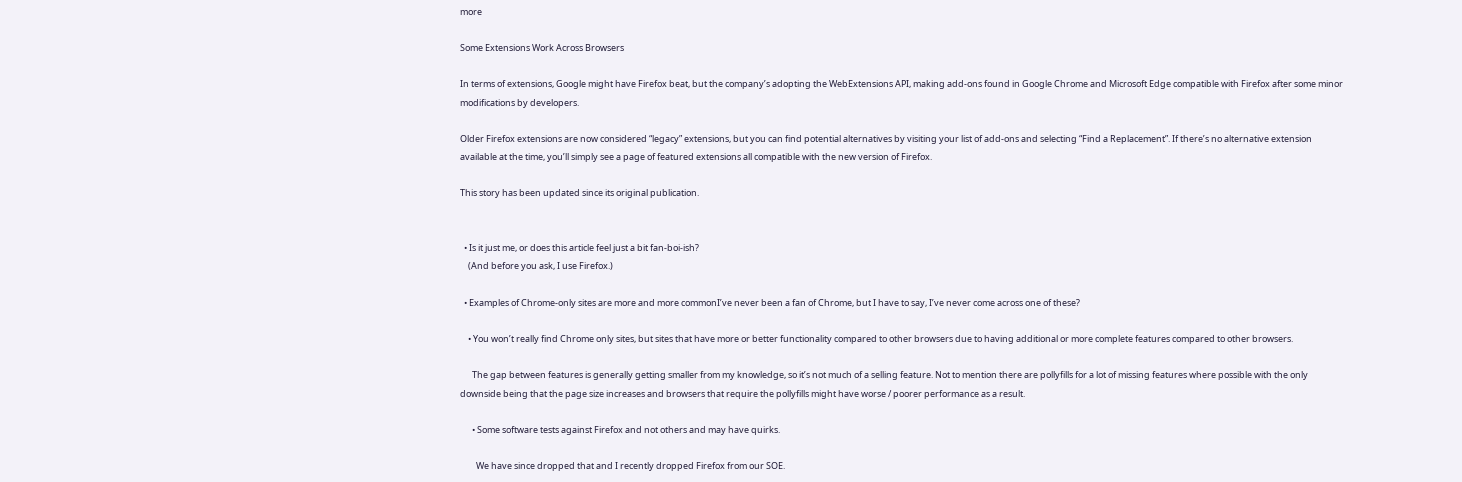more

Some Extensions Work Across Browsers

In terms of extensions, Google might have Firefox beat, but the company’s adopting the WebExtensions API, making add-ons found in Google Chrome and Microsoft Edge compatible with Firefox after some minor modifications by developers.

Older Firefox extensions are now considered “legacy” extensions, but you can find potential alternatives by visiting your list of add-ons and selecting “Find a Replacement”. If there’s no alternative extension available at the time, you’ll simply see a page of featured extensions all compatible with the new version of Firefox.

This story has been updated since its original publication.


  • Is it just me, or does this article feel just a bit fan-boi-ish?
    (And before you ask, I use Firefox.)

  • Examples of Chrome-only sites are more and more commonI’ve never been a fan of Chrome, but I have to say, I’ve never come across one of these?

    • You won’t really find Chrome only sites, but sites that have more or better functionality compared to other browsers due to having additional or more complete features compared to other browsers.

      The gap between features is generally getting smaller from my knowledge, so it’s not much of a selling feature. Not to mention there are pollyfills for a lot of missing features where possible with the only downside being that the page size increases and browsers that require the pollyfills might have worse / poorer performance as a result.

      • Some software tests against Firefox and not others and may have quirks.

        We have since dropped that and I recently dropped Firefox from our SOE.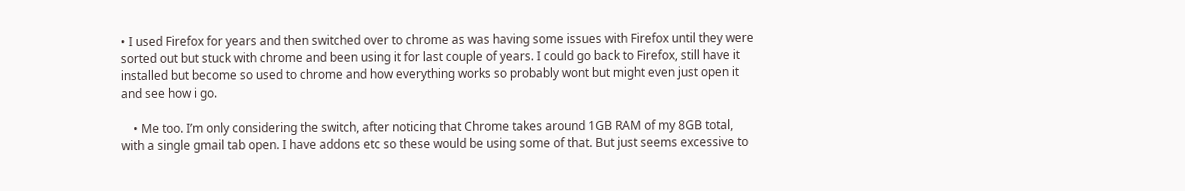• I used Firefox for years and then switched over to chrome as was having some issues with Firefox until they were sorted out but stuck with chrome and been using it for last couple of years. I could go back to Firefox, still have it installed but become so used to chrome and how everything works so probably wont but might even just open it and see how i go.

    • Me too. I’m only considering the switch, after noticing that Chrome takes around 1GB RAM of my 8GB total, with a single gmail tab open. I have addons etc so these would be using some of that. But just seems excessive to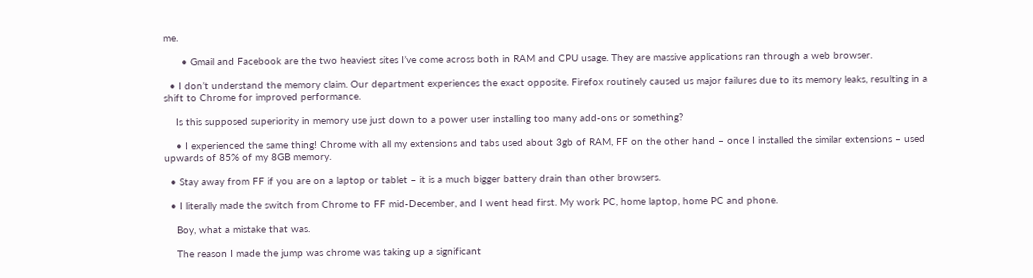me.

      • Gmail and Facebook are the two heaviest sites I’ve come across both in RAM and CPU usage. They are massive applications ran through a web browser.

  • I don’t understand the memory claim. Our department experiences the exact opposite. Firefox routinely caused us major failures due to its memory leaks, resulting in a shift to Chrome for improved performance.

    Is this supposed superiority in memory use just down to a power user installing too many add-ons or something?

    • I experienced the same thing! Chrome with all my extensions and tabs used about 3gb of RAM, FF on the other hand – once I installed the similar extensions – used upwards of 85% of my 8GB memory.

  • Stay away from FF if you are on a laptop or tablet – it is a much bigger battery drain than other browsers.

  • I literally made the switch from Chrome to FF mid-December, and I went head first. My work PC, home laptop, home PC and phone.

    Boy, what a mistake that was.

    The reason I made the jump was chrome was taking up a significant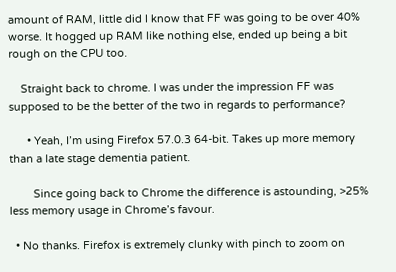amount of RAM, little did I know that FF was going to be over 40% worse. It hogged up RAM like nothing else, ended up being a bit rough on the CPU too.

    Straight back to chrome. I was under the impression FF was supposed to be the better of the two in regards to performance?

      • Yeah, I’m using Firefox 57.0.3 64-bit. Takes up more memory than a late stage dementia patient.

        Since going back to Chrome the difference is astounding, >25% less memory usage in Chrome’s favour.

  • No thanks. Firefox is extremely clunky with pinch to zoom on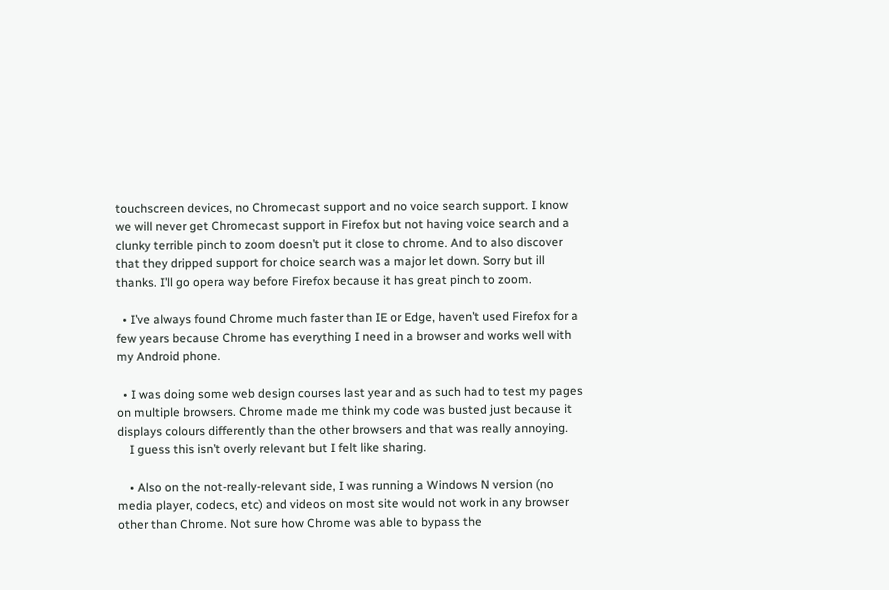touchscreen devices, no Chromecast support and no voice search support. I know we will never get Chromecast support in Firefox but not having voice search and a clunky terrible pinch to zoom doesn’t put it close to chrome. And to also discover that they dripped support for choice search was a major let down. Sorry but ill thanks. I’ll go opera way before Firefox because it has great pinch to zoom.

  • I’ve always found Chrome much faster than IE or Edge, haven’t used Firefox for a few years because Chrome has everything I need in a browser and works well with my Android phone.

  • I was doing some web design courses last year and as such had to test my pages on multiple browsers. Chrome made me think my code was busted just because it displays colours differently than the other browsers and that was really annoying.
    I guess this isn’t overly relevant but I felt like sharing.

    • Also on the not-really-relevant side, I was running a Windows N version (no media player, codecs, etc) and videos on most site would not work in any browser other than Chrome. Not sure how Chrome was able to bypass the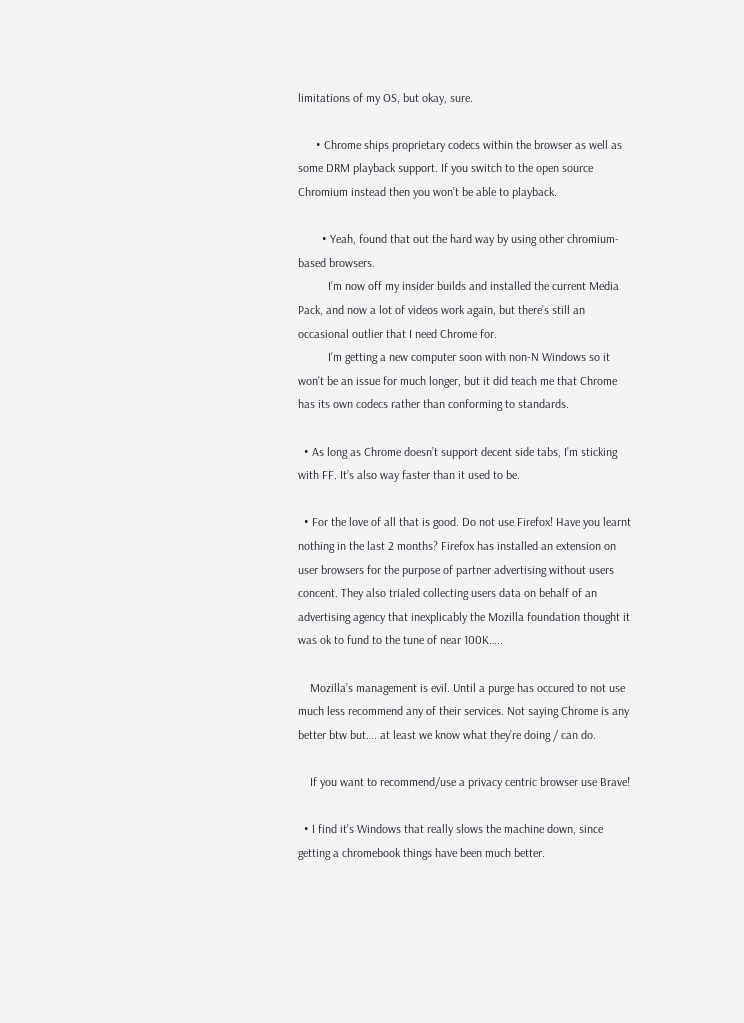limitations of my OS, but okay, sure.

      • Chrome ships proprietary codecs within the browser as well as some DRM playback support. If you switch to the open source Chromium instead then you won’t be able to playback.

        • Yeah, found that out the hard way by using other chromium-based browsers.
          I’m now off my insider builds and installed the current Media Pack, and now a lot of videos work again, but there’s still an occasional outlier that I need Chrome for.
          I’m getting a new computer soon with non-N Windows so it won’t be an issue for much longer, but it did teach me that Chrome has its own codecs rather than conforming to standards.

  • As long as Chrome doesn’t support decent side tabs, I’m sticking with FF. It’s also way faster than it used to be.

  • For the love of all that is good. Do not use Firefox! Have you learnt nothing in the last 2 months? Firefox has installed an extension on user browsers for the purpose of partner advertising without users concent. They also trialed collecting users data on behalf of an advertising agency that inexplicably the Mozilla foundation thought it was ok to fund to the tune of near 100K…..

    Mozilla’s management is evil. Until a purge has occured to not use much less recommend any of their services. Not saying Chrome is any better btw but…. at least we know what they’re doing / can do.

    If you want to recommend/use a privacy centric browser use Brave!

  • I find it’s Windows that really slows the machine down, since getting a chromebook things have been much better.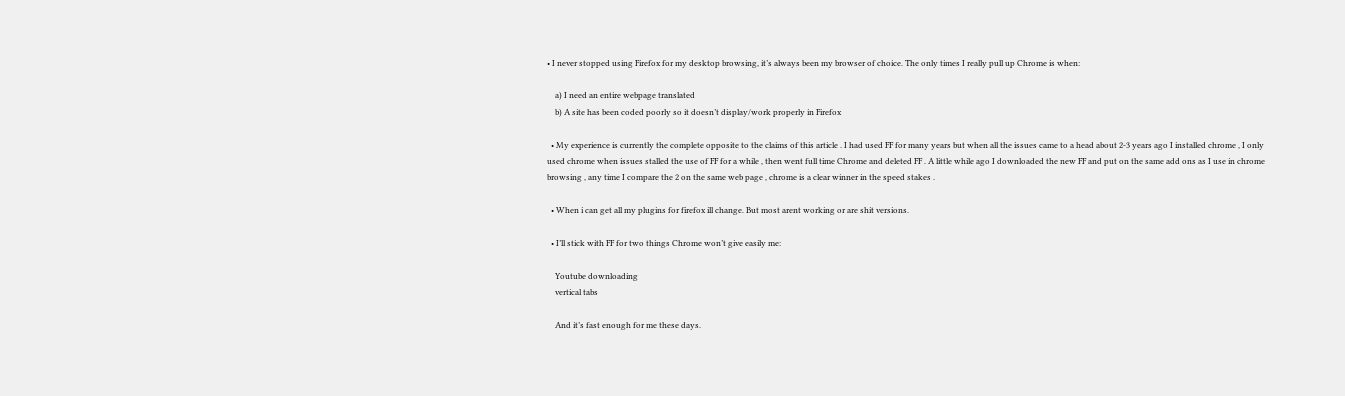• I never stopped using Firefox for my desktop browsing, it’s always been my browser of choice. The only times I really pull up Chrome is when:

    a) I need an entire webpage translated
    b) A site has been coded poorly so it doesn’t display/work properly in Firefox

  • My experience is currently the complete opposite to the claims of this article . I had used FF for many years but when all the issues came to a head about 2-3 years ago I installed chrome , I only used chrome when issues stalled the use of FF for a while , then went full time Chrome and deleted FF . A little while ago I downloaded the new FF and put on the same add ons as I use in chrome browsing , any time I compare the 2 on the same web page , chrome is a clear winner in the speed stakes .

  • When i can get all my plugins for firefox ill change. But most arent working or are shit versions.

  • I’ll stick with FF for two things Chrome won’t give easily me:

    Youtube downloading
    vertical tabs

    And it’s fast enough for me these days.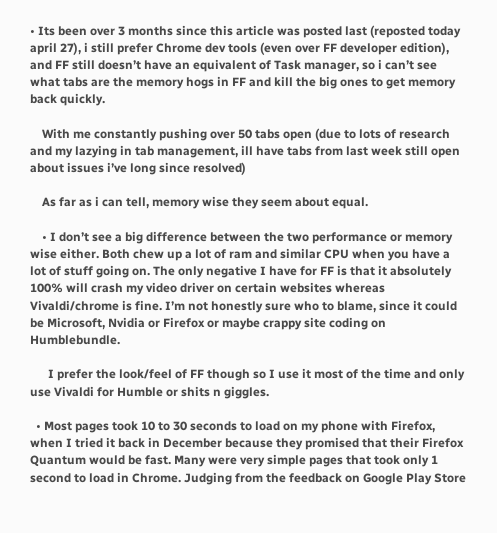• Its been over 3 months since this article was posted last (reposted today april 27), i still prefer Chrome dev tools (even over FF developer edition), and FF still doesn’t have an equivalent of Task manager, so i can’t see what tabs are the memory hogs in FF and kill the big ones to get memory back quickly.

    With me constantly pushing over 50 tabs open (due to lots of research and my lazying in tab management, ill have tabs from last week still open about issues i’ve long since resolved)

    As far as i can tell, memory wise they seem about equal.

    • I don’t see a big difference between the two performance or memory wise either. Both chew up a lot of ram and similar CPU when you have a lot of stuff going on. The only negative I have for FF is that it absolutely 100% will crash my video driver on certain websites whereas Vivaldi/chrome is fine. I’m not honestly sure who to blame, since it could be Microsoft, Nvidia or Firefox or maybe crappy site coding on Humblebundle.

      I prefer the look/feel of FF though so I use it most of the time and only use Vivaldi for Humble or shits n giggles.

  • Most pages took 10 to 30 seconds to load on my phone with Firefox, when I tried it back in December because they promised that their Firefox Quantum would be fast. Many were very simple pages that took only 1 second to load in Chrome. Judging from the feedback on Google Play Store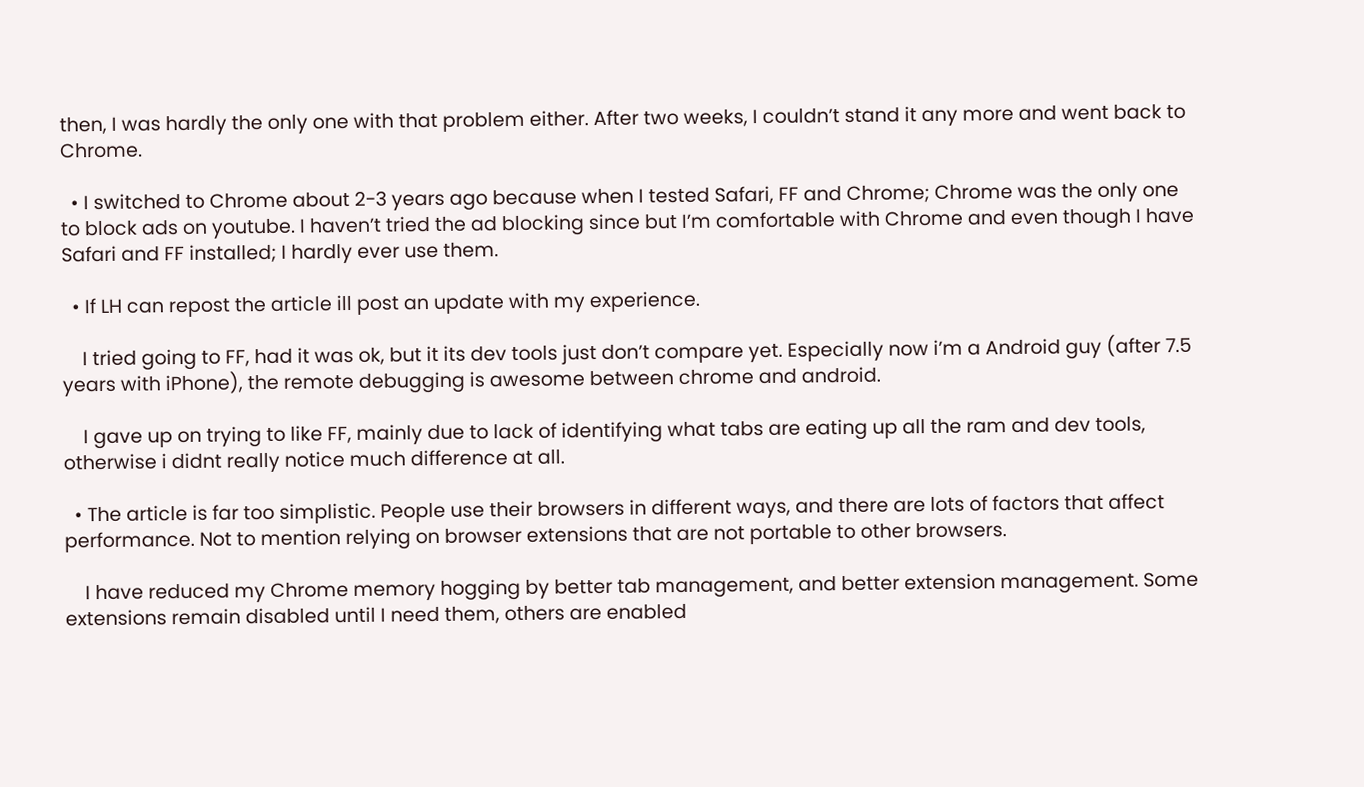then, I was hardly the only one with that problem either. After two weeks, I couldn’t stand it any more and went back to Chrome.

  • I switched to Chrome about 2-3 years ago because when I tested Safari, FF and Chrome; Chrome was the only one to block ads on youtube. I haven’t tried the ad blocking since but I’m comfortable with Chrome and even though I have Safari and FF installed; I hardly ever use them.

  • If LH can repost the article ill post an update with my experience.

    I tried going to FF, had it was ok, but it its dev tools just don’t compare yet. Especially now i’m a Android guy (after 7.5 years with iPhone), the remote debugging is awesome between chrome and android.

    I gave up on trying to like FF, mainly due to lack of identifying what tabs are eating up all the ram and dev tools, otherwise i didnt really notice much difference at all.

  • The article is far too simplistic. People use their browsers in different ways, and there are lots of factors that affect performance. Not to mention relying on browser extensions that are not portable to other browsers.

    I have reduced my Chrome memory hogging by better tab management, and better extension management. Some extensions remain disabled until I need them, others are enabled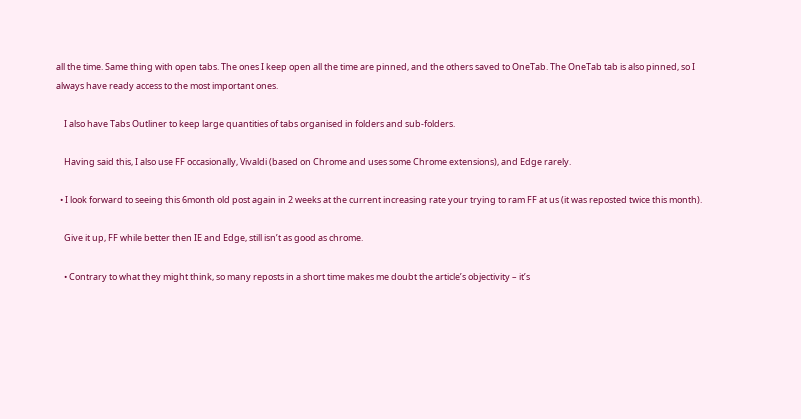all the time. Same thing with open tabs. The ones I keep open all the time are pinned, and the others saved to OneTab. The OneTab tab is also pinned, so I always have ready access to the most important ones.

    I also have Tabs Outliner to keep large quantities of tabs organised in folders and sub-folders.

    Having said this, I also use FF occasionally, Vivaldi (based on Chrome and uses some Chrome extensions), and Edge rarely.

  • I look forward to seeing this 6month old post again in 2 weeks at the current increasing rate your trying to ram FF at us (it was reposted twice this month).

    Give it up, FF while better then IE and Edge, still isn’t as good as chrome.

    • Contrary to what they might think, so many reposts in a short time makes me doubt the article’s objectivity – it’s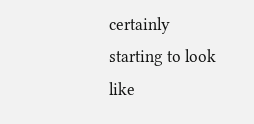certainly starting to look like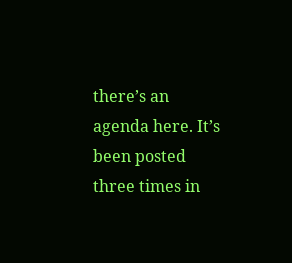there’s an agenda here. It’s been posted three times in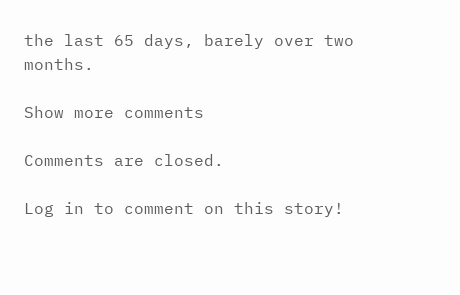the last 65 days, barely over two months.

Show more comments

Comments are closed.

Log in to comment on this story!